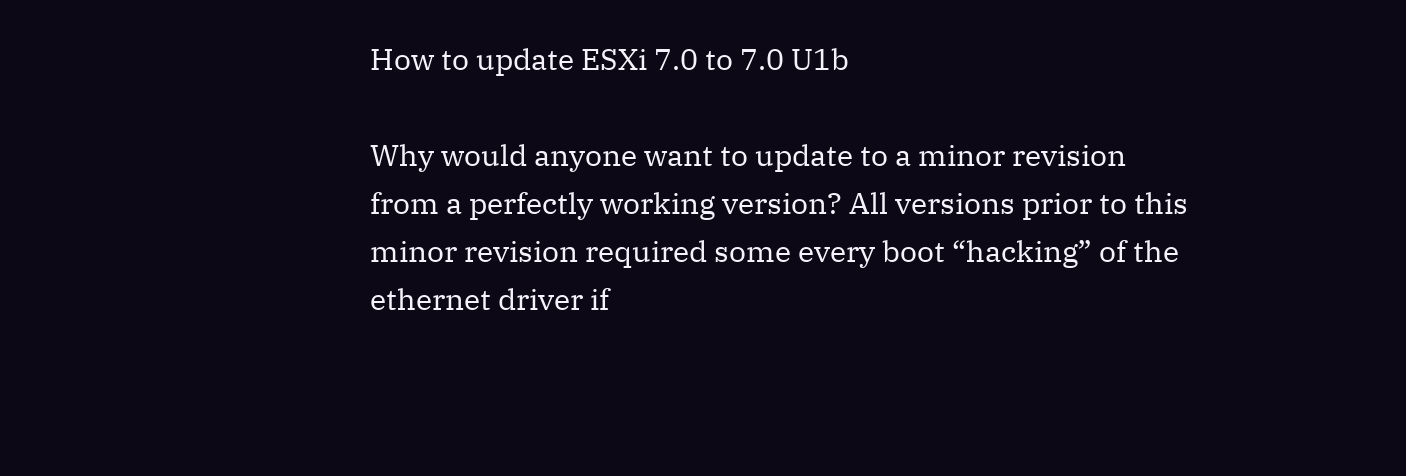How to update ESXi 7.0 to 7.0 U1b

Why would anyone want to update to a minor revision from a perfectly working version? All versions prior to this minor revision required some every boot “hacking” of the ethernet driver if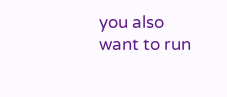you also want to run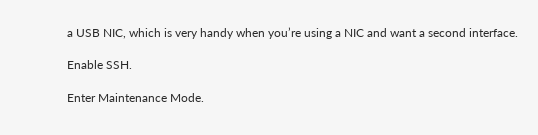a USB NIC, which is very handy when you’re using a NIC and want a second interface.

Enable SSH.

Enter Maintenance Mode.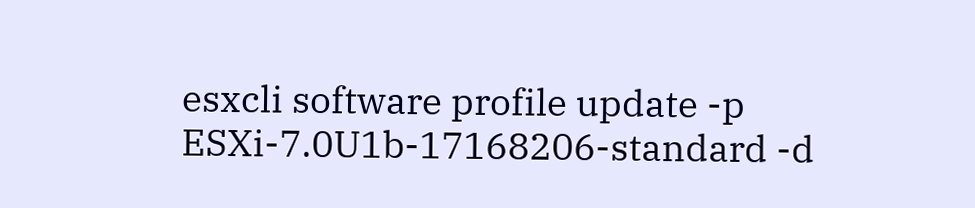esxcli software profile update -p ESXi-7.0U1b-17168206-standard -d